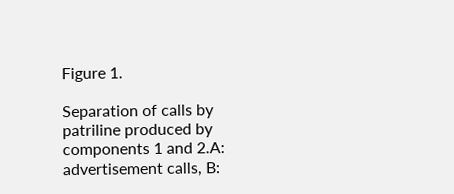Figure 1.

Separation of calls by patriline produced by components 1 and 2.A: advertisement calls, B: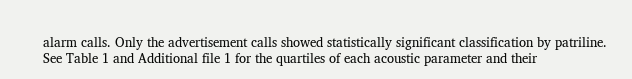alarm calls. Only the advertisement calls showed statistically significant classification by patriline. See Table 1 and Additional file 1 for the quartiles of each acoustic parameter and their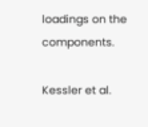loadings on the components.

Kessler et al.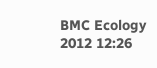BMC Ecology 2012 12:26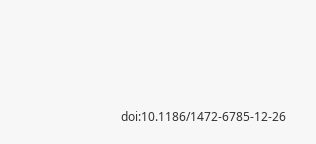doi:10.1186/1472-6785-12-26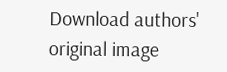Download authors' original image